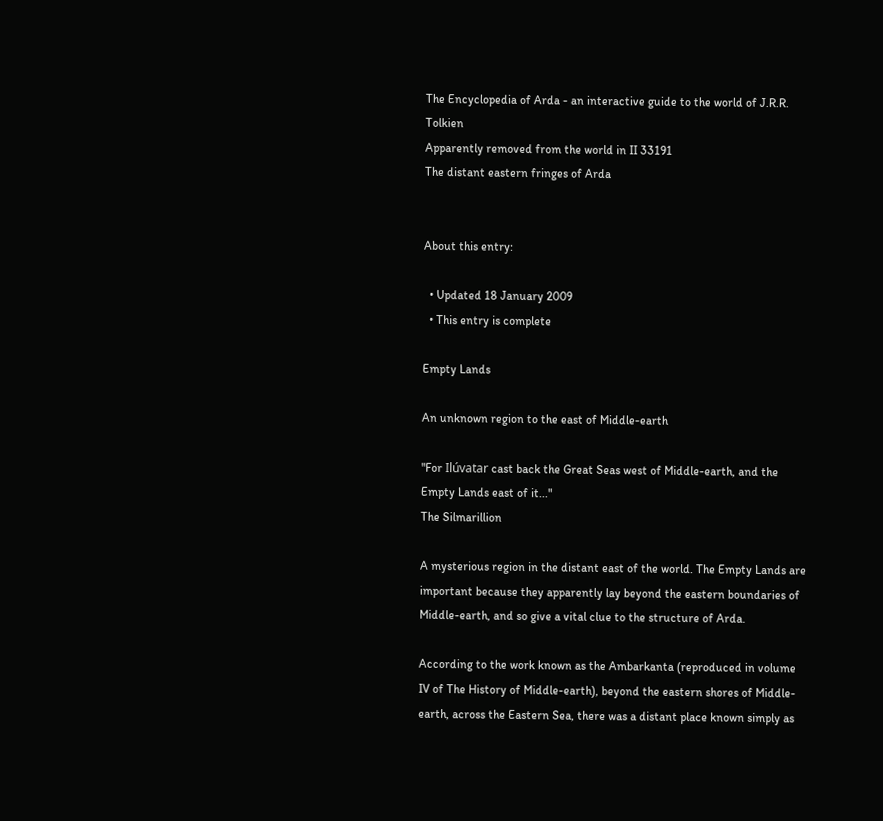The Encyclopedia of Arda - an interactive guide to the world of J.R.R. Tolkien
Apparently removed from the world in II 33191
The distant eastern fringes of Arda


About this entry:

  • Updated 18 January 2009
  • This entry is complete

Empty Lands

An unknown region to the east of Middle-earth

"For Ilúvatar cast back the Great Seas west of Middle-earth, and the Empty Lands east of it..."
The Silmarillion

A mysterious region in the distant east of the world. The Empty Lands are important because they apparently lay beyond the eastern boundaries of Middle-earth, and so give a vital clue to the structure of Arda.

According to the work known as the Ambarkanta (reproduced in volume IV of The History of Middle-earth), beyond the eastern shores of Middle-earth, across the Eastern Sea, there was a distant place known simply as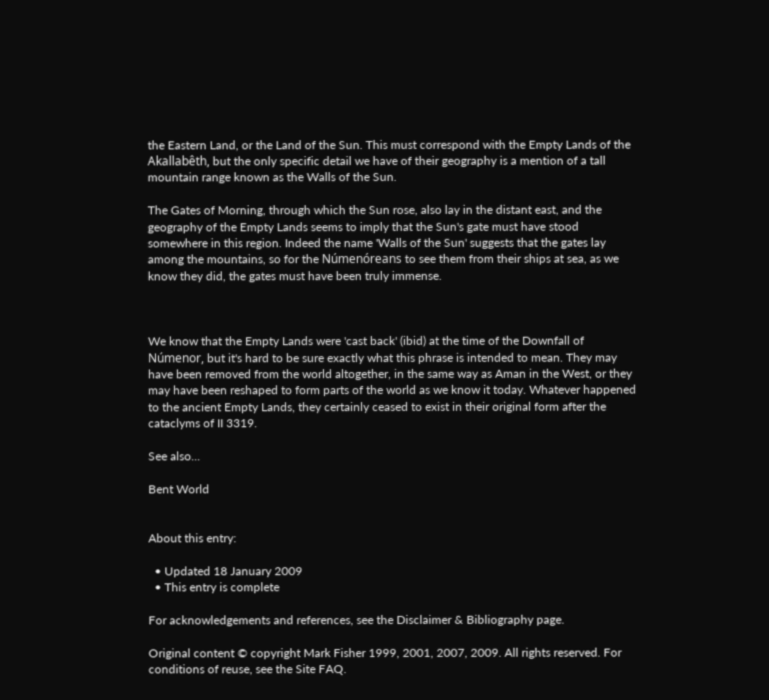the Eastern Land, or the Land of the Sun. This must correspond with the Empty Lands of the Akallabêth, but the only specific detail we have of their geography is a mention of a tall mountain range known as the Walls of the Sun.

The Gates of Morning, through which the Sun rose, also lay in the distant east, and the geography of the Empty Lands seems to imply that the Sun's gate must have stood somewhere in this region. Indeed the name 'Walls of the Sun' suggests that the gates lay among the mountains, so for the Númenóreans to see them from their ships at sea, as we know they did, the gates must have been truly immense.



We know that the Empty Lands were 'cast back' (ibid) at the time of the Downfall of Númenor, but it's hard to be sure exactly what this phrase is intended to mean. They may have been removed from the world altogether, in the same way as Aman in the West, or they may have been reshaped to form parts of the world as we know it today. Whatever happened to the ancient Empty Lands, they certainly ceased to exist in their original form after the cataclyms of II 3319.

See also...

Bent World


About this entry:

  • Updated 18 January 2009
  • This entry is complete

For acknowledgements and references, see the Disclaimer & Bibliography page.

Original content © copyright Mark Fisher 1999, 2001, 2007, 2009. All rights reserved. For conditions of reuse, see the Site FAQ.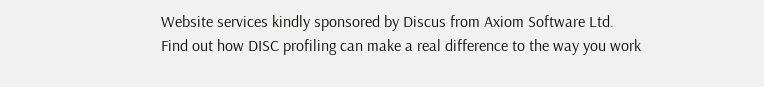Website services kindly sponsored by Discus from Axiom Software Ltd.
Find out how DISC profiling can make a real difference to the way you work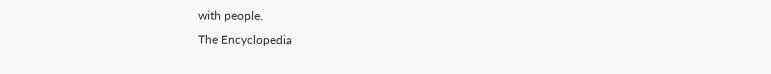with people.
The Encyclopedia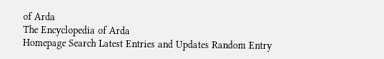of Arda
The Encyclopedia of Arda
Homepage Search Latest Entries and Updates Random Entry